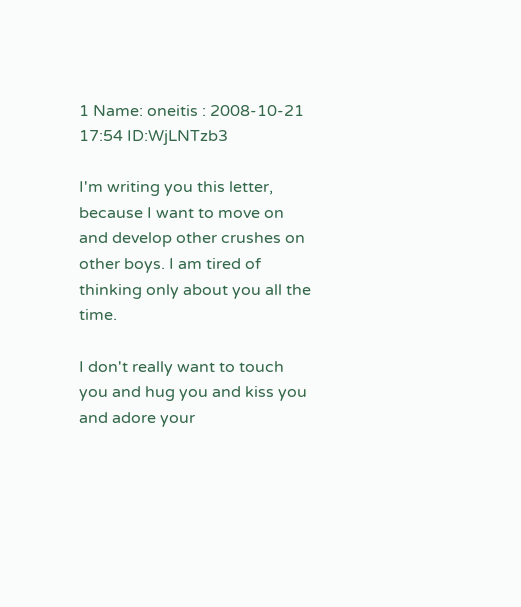1 Name: oneitis : 2008-10-21 17:54 ID:WjLNTzb3

I'm writing you this letter, because I want to move on and develop other crushes on other boys. I am tired of thinking only about you all the time.

I don't really want to touch you and hug you and kiss you and adore your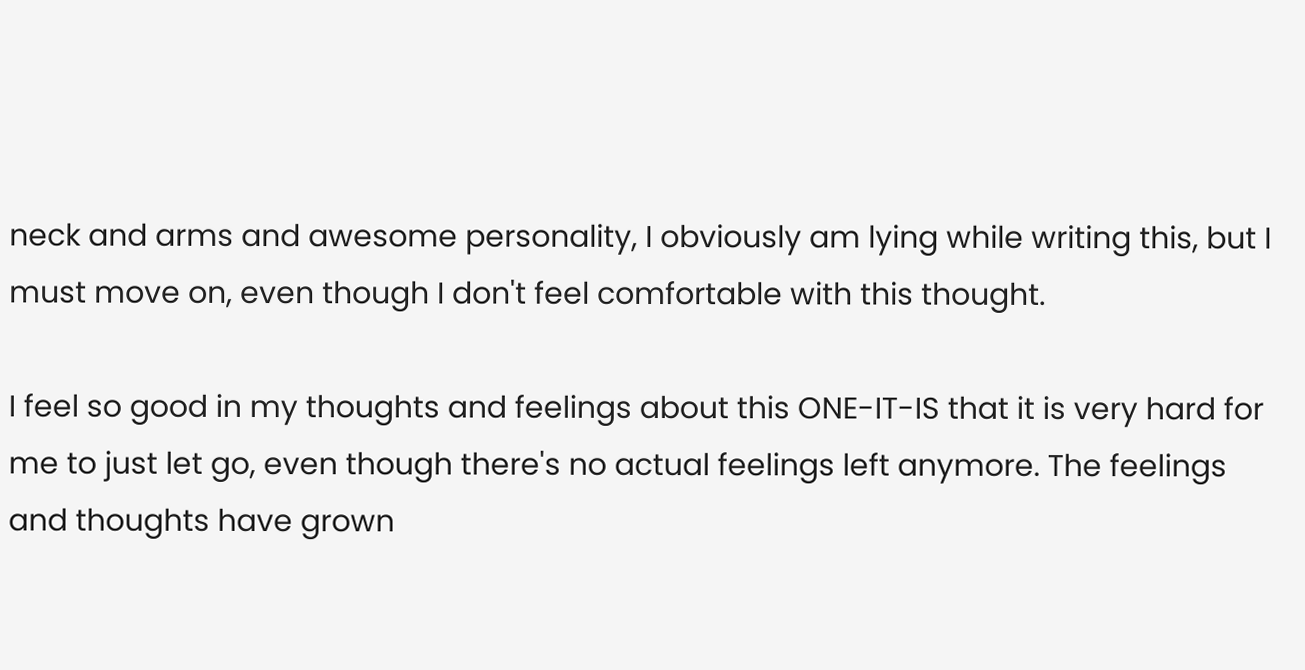neck and arms and awesome personality, I obviously am lying while writing this, but I must move on, even though I don't feel comfortable with this thought.

I feel so good in my thoughts and feelings about this ONE-IT-IS that it is very hard for me to just let go, even though there's no actual feelings left anymore. The feelings and thoughts have grown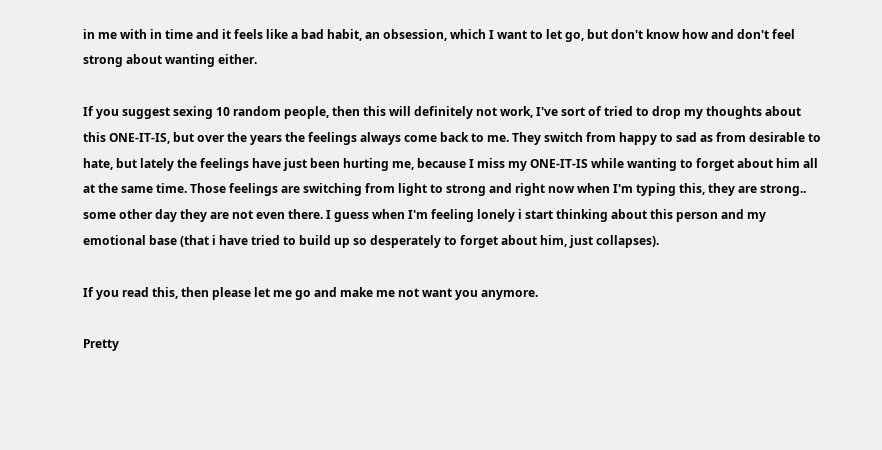in me with in time and it feels like a bad habit, an obsession, which I want to let go, but don't know how and don't feel strong about wanting either.

If you suggest sexing 10 random people, then this will definitely not work, I've sort of tried to drop my thoughts about this ONE-IT-IS, but over the years the feelings always come back to me. They switch from happy to sad as from desirable to hate, but lately the feelings have just been hurting me, because I miss my ONE-IT-IS while wanting to forget about him all at the same time. Those feelings are switching from light to strong and right now when I'm typing this, they are strong.. some other day they are not even there. I guess when I'm feeling lonely i start thinking about this person and my emotional base (that i have tried to build up so desperately to forget about him, just collapses).

If you read this, then please let me go and make me not want you anymore.

Pretty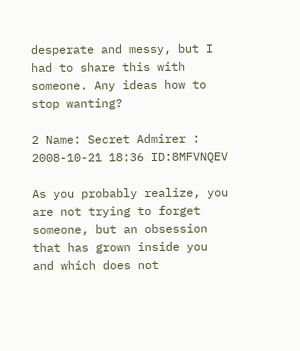desperate and messy, but I had to share this with someone. Any ideas how to stop wanting?

2 Name: Secret Admirer : 2008-10-21 18:36 ID:8MFVNQEV

As you probably realize, you are not trying to forget someone, but an obsession that has grown inside you and which does not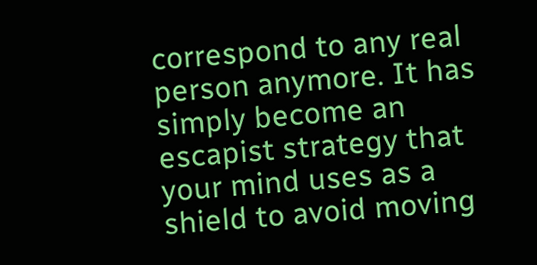correspond to any real person anymore. It has simply become an escapist strategy that your mind uses as a shield to avoid moving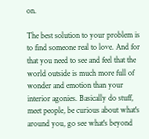on.

The best solution to your problem is to find someone real to love. And for that you need to see and feel that the world outside is much more full of wonder and emotion than your interior agonies. Basically do stuff, meet people, be curious about what's around you, go see what's beyond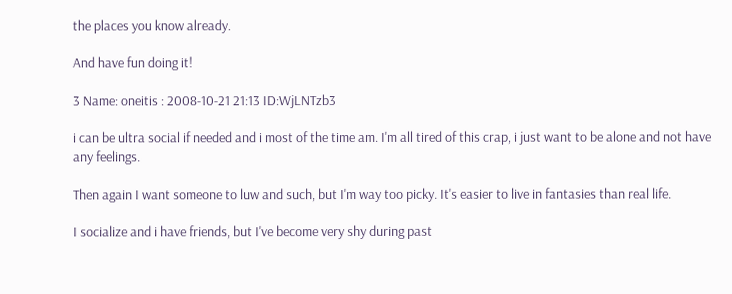the places you know already.

And have fun doing it!

3 Name: oneitis : 2008-10-21 21:13 ID:WjLNTzb3

i can be ultra social if needed and i most of the time am. I'm all tired of this crap, i just want to be alone and not have any feelings.

Then again I want someone to luw and such, but I'm way too picky. It's easier to live in fantasies than real life.

I socialize and i have friends, but I've become very shy during past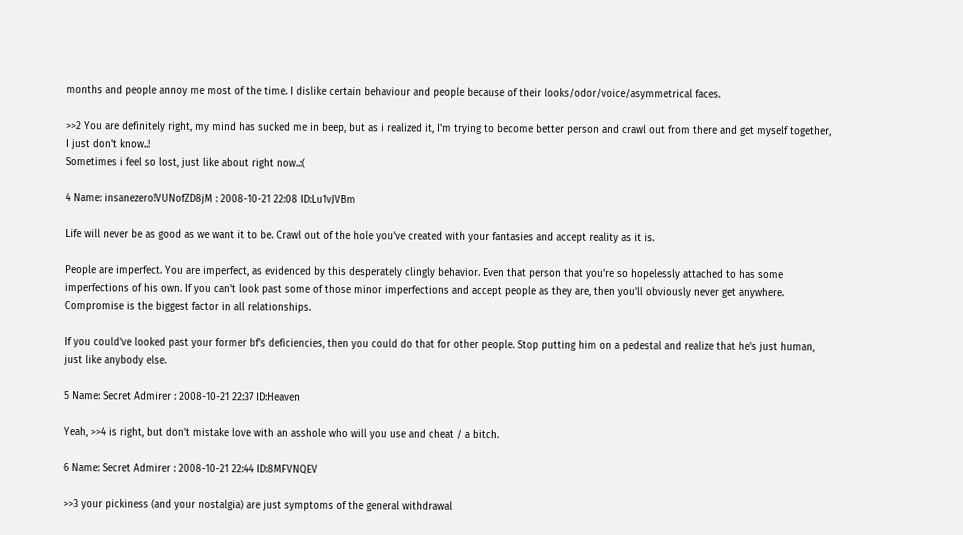months and people annoy me most of the time. I dislike certain behaviour and people because of their looks/odor/voice/asymmetrical faces.

>>2 You are definitely right, my mind has sucked me in beep, but as i realized it, I'm trying to become better person and crawl out from there and get myself together, I just don't know..!
Sometimes i feel so lost, just like about right now..:(

4 Name: insanezero!VUNofZD8jM : 2008-10-21 22:08 ID:Lu1vJVBm

Life will never be as good as we want it to be. Crawl out of the hole you've created with your fantasies and accept reality as it is.

People are imperfect. You are imperfect, as evidenced by this desperately clingly behavior. Even that person that you're so hopelessly attached to has some imperfections of his own. If you can't look past some of those minor imperfections and accept people as they are, then you'll obviously never get anywhere. Compromise is the biggest factor in all relationships.

If you could've looked past your former bf's deficiencies, then you could do that for other people. Stop putting him on a pedestal and realize that he's just human, just like anybody else.

5 Name: Secret Admirer : 2008-10-21 22:37 ID:Heaven

Yeah, >>4 is right, but don't mistake love with an asshole who will you use and cheat / a bitch.

6 Name: Secret Admirer : 2008-10-21 22:44 ID:8MFVNQEV

>>3 your pickiness (and your nostalgia) are just symptoms of the general withdrawal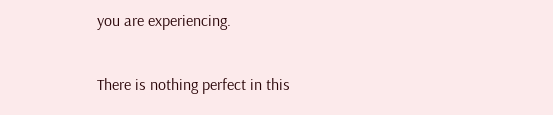you are experiencing.

There is nothing perfect in this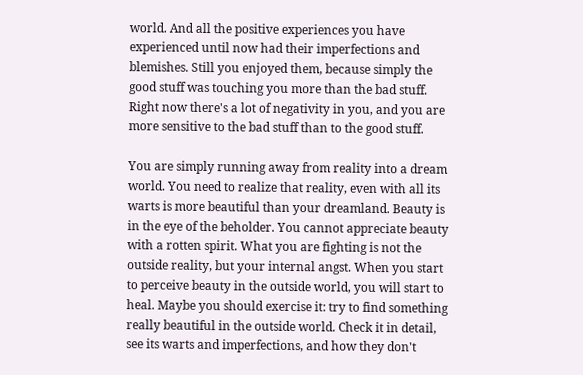world. And all the positive experiences you have experienced until now had their imperfections and blemishes. Still you enjoyed them, because simply the good stuff was touching you more than the bad stuff. Right now there's a lot of negativity in you, and you are more sensitive to the bad stuff than to the good stuff.

You are simply running away from reality into a dream world. You need to realize that reality, even with all its warts is more beautiful than your dreamland. Beauty is in the eye of the beholder. You cannot appreciate beauty with a rotten spirit. What you are fighting is not the outside reality, but your internal angst. When you start to perceive beauty in the outside world, you will start to heal. Maybe you should exercise it: try to find something really beautiful in the outside world. Check it in detail, see its warts and imperfections, and how they don't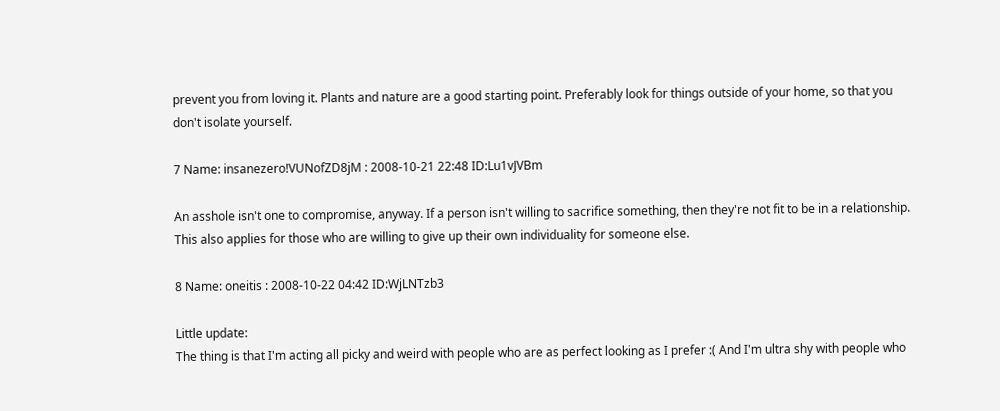prevent you from loving it. Plants and nature are a good starting point. Preferably look for things outside of your home, so that you don't isolate yourself.

7 Name: insanezero!VUNofZD8jM : 2008-10-21 22:48 ID:Lu1vJVBm

An asshole isn't one to compromise, anyway. If a person isn't willing to sacrifice something, then they're not fit to be in a relationship. This also applies for those who are willing to give up their own individuality for someone else.

8 Name: oneitis : 2008-10-22 04:42 ID:WjLNTzb3

Little update:
The thing is that I'm acting all picky and weird with people who are as perfect looking as I prefer :( And I'm ultra shy with people who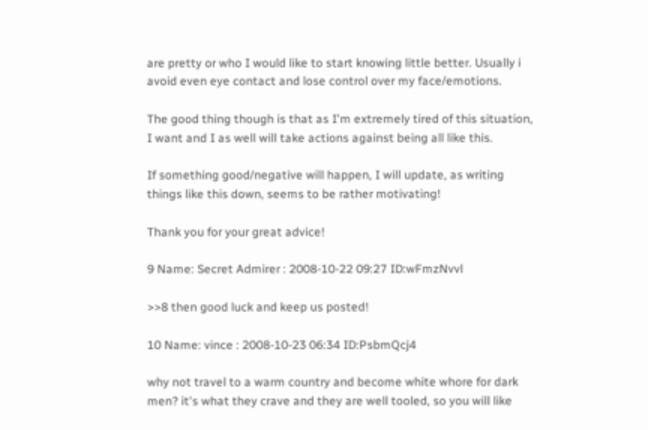are pretty or who I would like to start knowing little better. Usually i avoid even eye contact and lose control over my face/emotions.

The good thing though is that as I'm extremely tired of this situation, I want and I as well will take actions against being all like this.

If something good/negative will happen, I will update, as writing things like this down, seems to be rather motivating!

Thank you for your great advice!

9 Name: Secret Admirer : 2008-10-22 09:27 ID:wFmzNvvl

>>8 then good luck and keep us posted!

10 Name: vince : 2008-10-23 06:34 ID:PsbmQcj4

why not travel to a warm country and become white whore for dark men? it's what they crave and they are well tooled, so you will like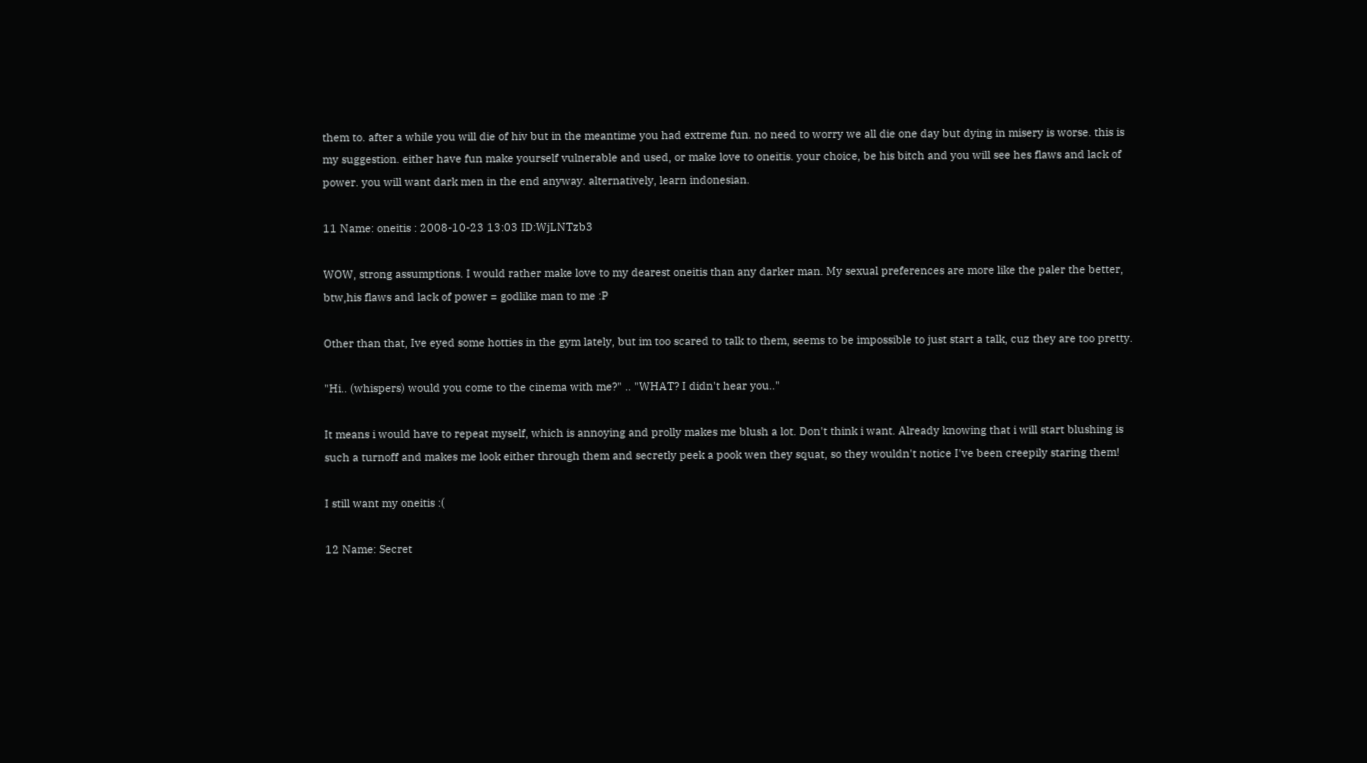them to. after a while you will die of hiv but in the meantime you had extreme fun. no need to worry we all die one day but dying in misery is worse. this is my suggestion. either have fun make yourself vulnerable and used, or make love to oneitis. your choice, be his bitch and you will see hes flaws and lack of power. you will want dark men in the end anyway. alternatively, learn indonesian.

11 Name: oneitis : 2008-10-23 13:03 ID:WjLNTzb3

WOW, strong assumptions. I would rather make love to my dearest oneitis than any darker man. My sexual preferences are more like the paler the better, btw,his flaws and lack of power = godlike man to me :P

Other than that, Ive eyed some hotties in the gym lately, but im too scared to talk to them, seems to be impossible to just start a talk, cuz they are too pretty.

"Hi.. (whispers) would you come to the cinema with me?" .. "WHAT? I didn't hear you.."

It means i would have to repeat myself, which is annoying and prolly makes me blush a lot. Don't think i want. Already knowing that i will start blushing is such a turnoff and makes me look either through them and secretly peek a pook wen they squat, so they wouldn't notice I've been creepily staring them!

I still want my oneitis :(

12 Name: Secret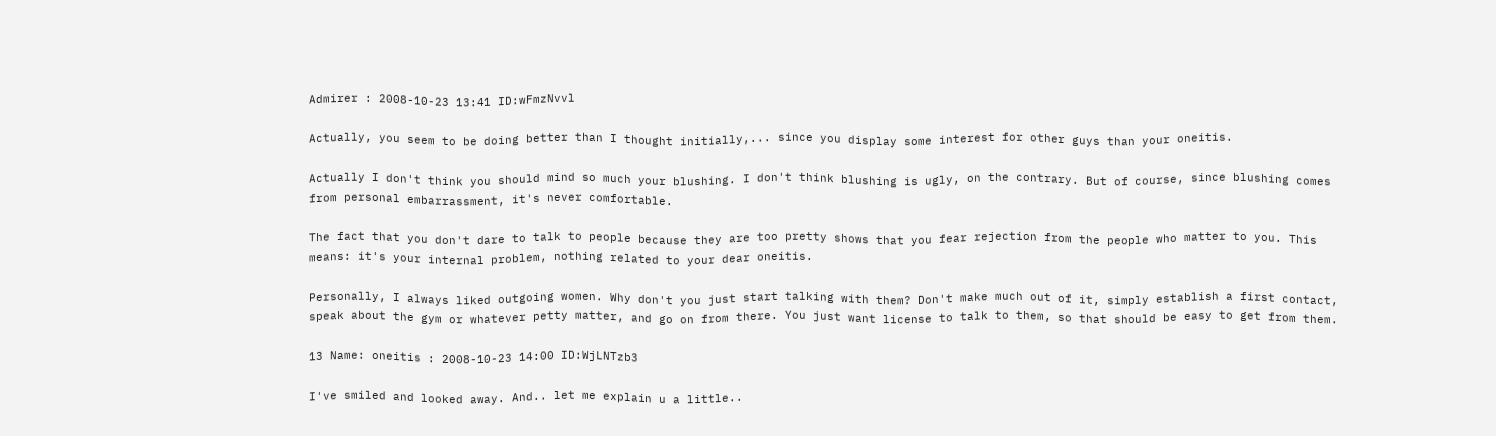Admirer : 2008-10-23 13:41 ID:wFmzNvvl

Actually, you seem to be doing better than I thought initially,... since you display some interest for other guys than your oneitis.

Actually I don't think you should mind so much your blushing. I don't think blushing is ugly, on the contrary. But of course, since blushing comes from personal embarrassment, it's never comfortable.

The fact that you don't dare to talk to people because they are too pretty shows that you fear rejection from the people who matter to you. This means: it's your internal problem, nothing related to your dear oneitis.

Personally, I always liked outgoing women. Why don't you just start talking with them? Don't make much out of it, simply establish a first contact, speak about the gym or whatever petty matter, and go on from there. You just want license to talk to them, so that should be easy to get from them.

13 Name: oneitis : 2008-10-23 14:00 ID:WjLNTzb3

I've smiled and looked away. And.. let me explain u a little..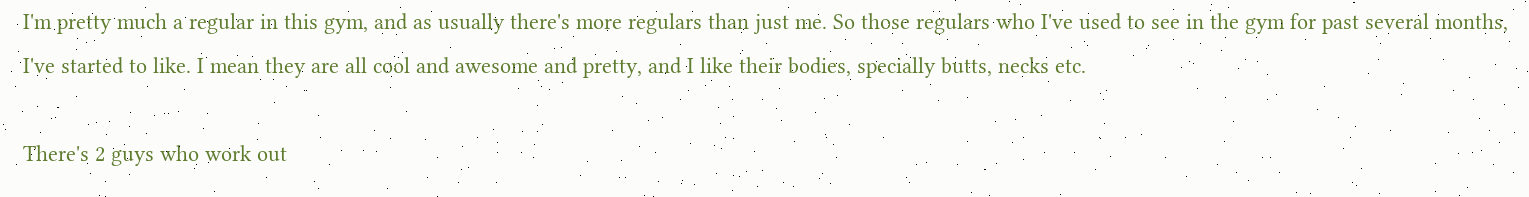I'm pretty much a regular in this gym, and as usually there's more regulars than just me. So those regulars who I've used to see in the gym for past several months, I've started to like. I mean they are all cool and awesome and pretty, and I like their bodies, specially butts, necks etc.

There's 2 guys who work out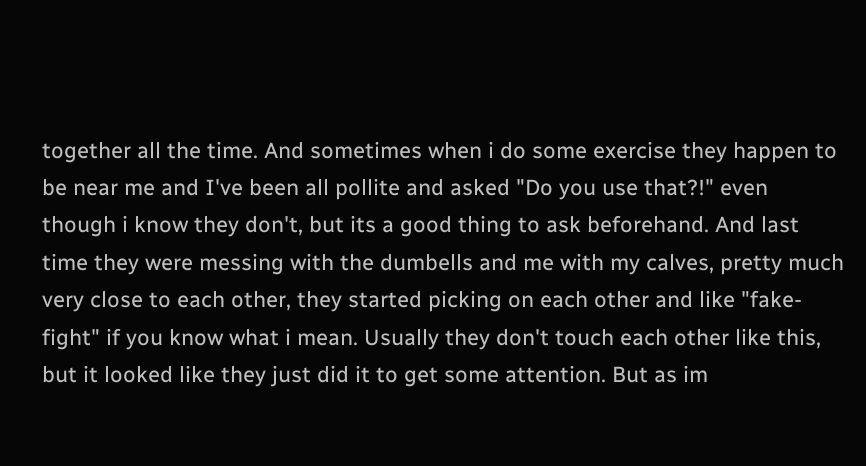together all the time. And sometimes when i do some exercise they happen to be near me and I've been all pollite and asked "Do you use that?!" even though i know they don't, but its a good thing to ask beforehand. And last time they were messing with the dumbells and me with my calves, pretty much very close to each other, they started picking on each other and like "fake-fight" if you know what i mean. Usually they don't touch each other like this, but it looked like they just did it to get some attention. But as im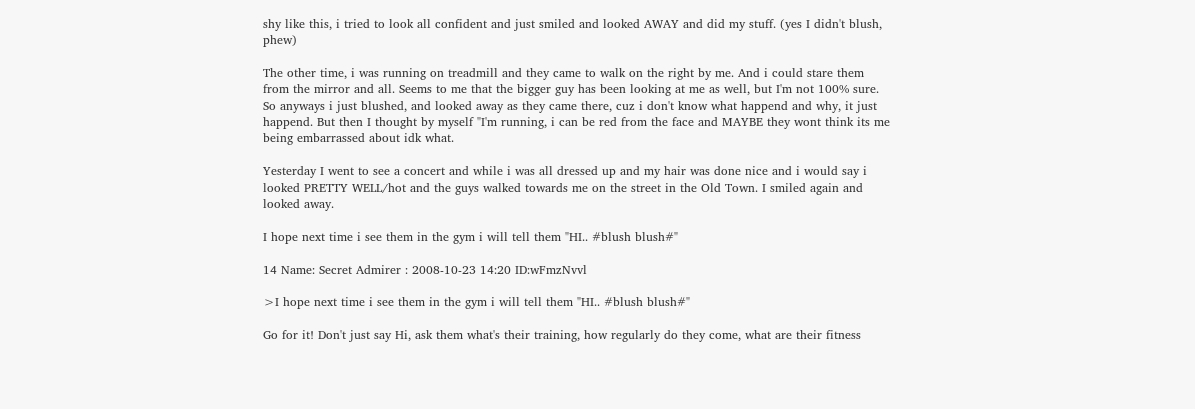shy like this, i tried to look all confident and just smiled and looked AWAY and did my stuff. (yes I didn't blush, phew)

The other time, i was running on treadmill and they came to walk on the right by me. And i could stare them from the mirror and all. Seems to me that the bigger guy has been looking at me as well, but I'm not 100% sure. So anyways i just blushed, and looked away as they came there, cuz i don't know what happend and why, it just happend. But then I thought by myself "I'm running, i can be red from the face and MAYBE they wont think its me being embarrassed about idk what.

Yesterday I went to see a concert and while i was all dressed up and my hair was done nice and i would say i looked PRETTY WELL/hot and the guys walked towards me on the street in the Old Town. I smiled again and looked away.

I hope next time i see them in the gym i will tell them "HI.. #blush blush#"

14 Name: Secret Admirer : 2008-10-23 14:20 ID:wFmzNvvl

>I hope next time i see them in the gym i will tell them "HI.. #blush blush#"

Go for it! Don't just say Hi, ask them what's their training, how regularly do they come, what are their fitness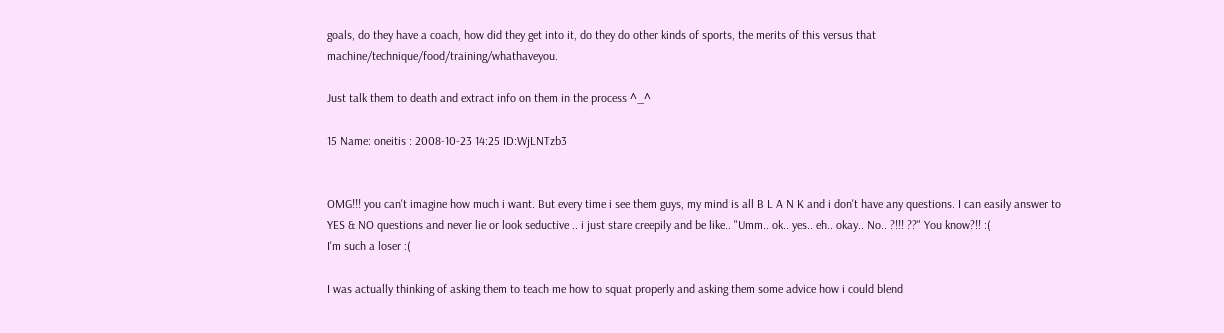goals, do they have a coach, how did they get into it, do they do other kinds of sports, the merits of this versus that machine/technique/food/training/whathaveyou.

Just talk them to death and extract info on them in the process ^_^

15 Name: oneitis : 2008-10-23 14:25 ID:WjLNTzb3


OMG!!! you can't imagine how much i want. But every time i see them guys, my mind is all B L A N K and i don't have any questions. I can easily answer to YES & NO questions and never lie or look seductive .. i just stare creepily and be like.. "Umm.. ok.. yes.. eh.. okay.. No.. ?!!! ??" You know?!! :(
I'm such a loser :(

I was actually thinking of asking them to teach me how to squat properly and asking them some advice how i could blend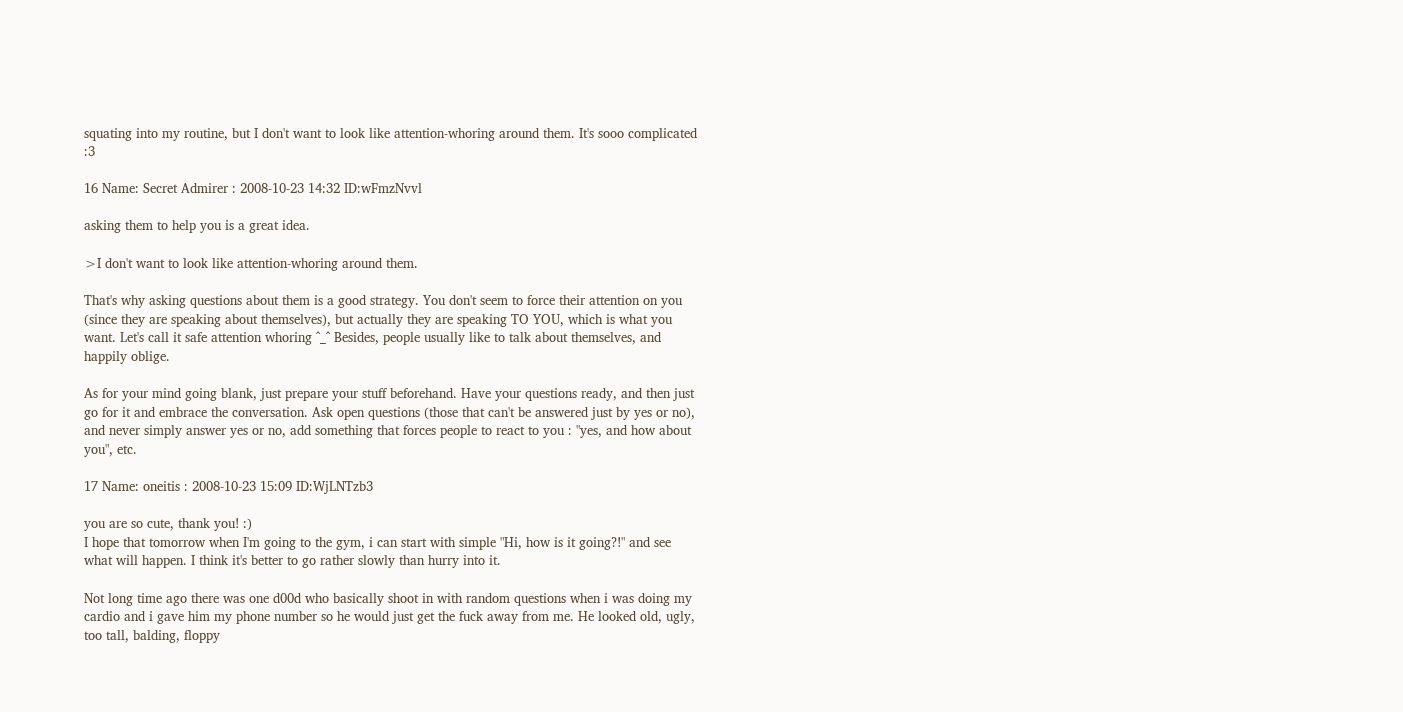squating into my routine, but I don't want to look like attention-whoring around them. It's sooo complicated :3

16 Name: Secret Admirer : 2008-10-23 14:32 ID:wFmzNvvl

asking them to help you is a great idea.

>I don't want to look like attention-whoring around them.

That's why asking questions about them is a good strategy. You don't seem to force their attention on you (since they are speaking about themselves), but actually they are speaking TO YOU, which is what you want. Let's call it safe attention whoring ^_^ Besides, people usually like to talk about themselves, and happily oblige.

As for your mind going blank, just prepare your stuff beforehand. Have your questions ready, and then just go for it and embrace the conversation. Ask open questions (those that can't be answered just by yes or no), and never simply answer yes or no, add something that forces people to react to you : "yes, and how about you", etc.

17 Name: oneitis : 2008-10-23 15:09 ID:WjLNTzb3

you are so cute, thank you! :)
I hope that tomorrow when I'm going to the gym, i can start with simple "Hi, how is it going?!" and see what will happen. I think it's better to go rather slowly than hurry into it.

Not long time ago there was one d00d who basically shoot in with random questions when i was doing my cardio and i gave him my phone number so he would just get the fuck away from me. He looked old, ugly, too tall, balding, floppy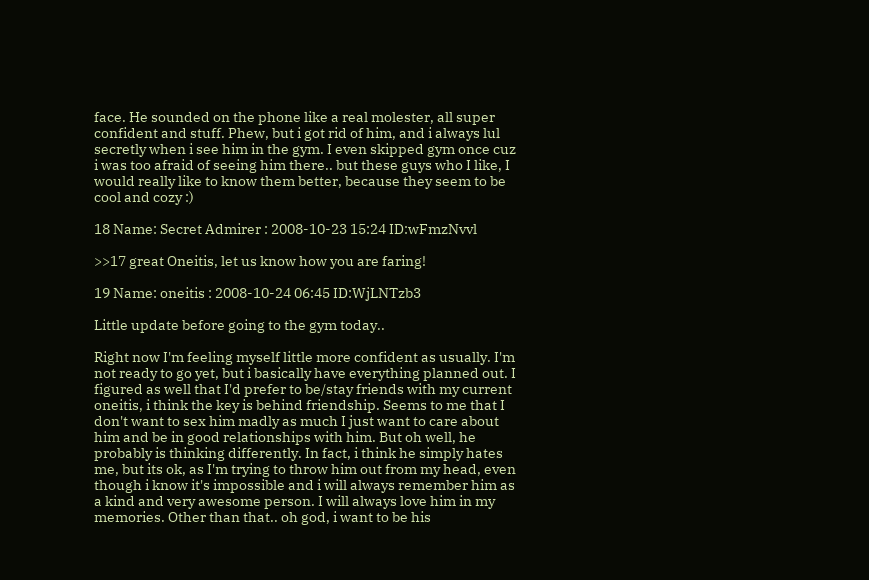face. He sounded on the phone like a real molester, all super confident and stuff. Phew, but i got rid of him, and i always lul secretly when i see him in the gym. I even skipped gym once cuz i was too afraid of seeing him there.. but these guys who I like, I would really like to know them better, because they seem to be cool and cozy :)

18 Name: Secret Admirer : 2008-10-23 15:24 ID:wFmzNvvl

>>17 great Oneitis, let us know how you are faring!

19 Name: oneitis : 2008-10-24 06:45 ID:WjLNTzb3

Little update before going to the gym today..

Right now I'm feeling myself little more confident as usually. I'm not ready to go yet, but i basically have everything planned out. I figured as well that I'd prefer to be/stay friends with my current oneitis, i think the key is behind friendship. Seems to me that I don't want to sex him madly as much I just want to care about him and be in good relationships with him. But oh well, he probably is thinking differently. In fact, i think he simply hates me, but its ok, as I'm trying to throw him out from my head, even though i know it's impossible and i will always remember him as a kind and very awesome person. I will always love him in my memories. Other than that.. oh god, i want to be his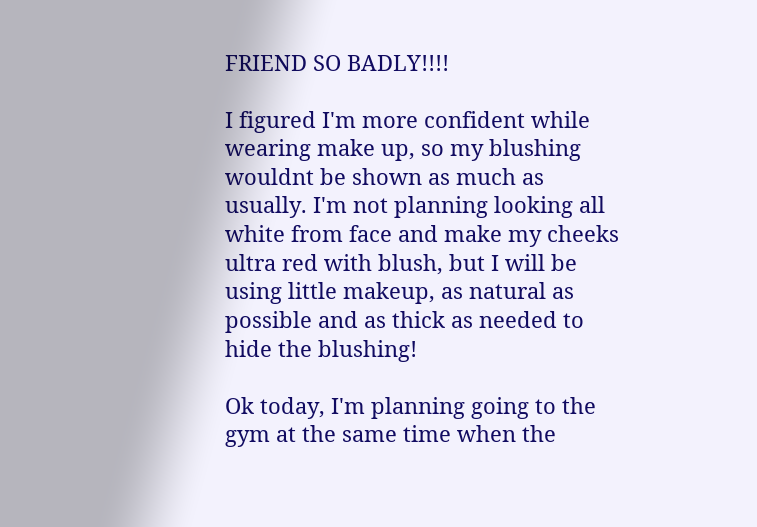FRIEND SO BADLY!!!!

I figured I'm more confident while wearing make up, so my blushing wouldnt be shown as much as usually. I'm not planning looking all white from face and make my cheeks ultra red with blush, but I will be using little makeup, as natural as possible and as thick as needed to hide the blushing!

Ok today, I'm planning going to the gym at the same time when the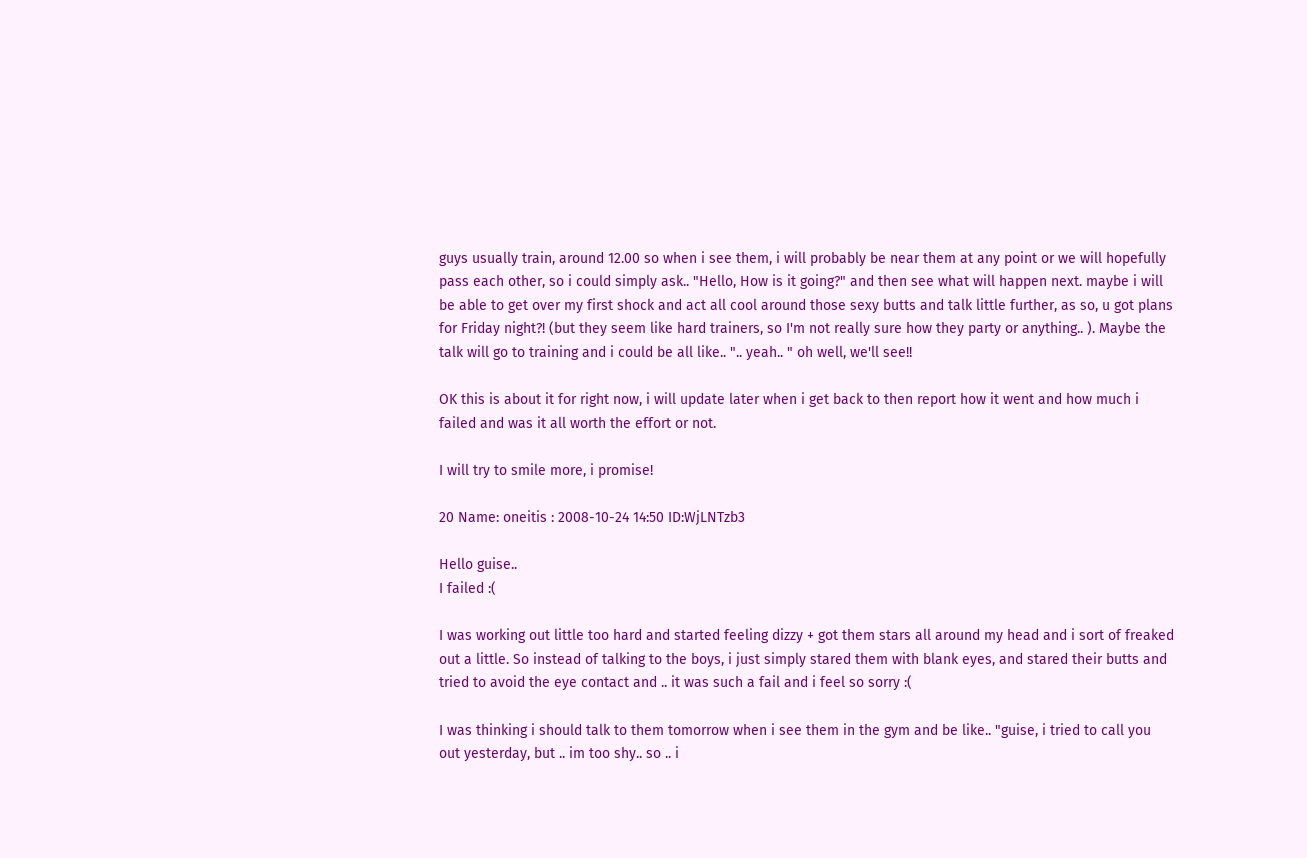guys usually train, around 12.00 so when i see them, i will probably be near them at any point or we will hopefully pass each other, so i could simply ask.. "Hello, How is it going?" and then see what will happen next. maybe i will be able to get over my first shock and act all cool around those sexy butts and talk little further, as so, u got plans for Friday night?! (but they seem like hard trainers, so I'm not really sure how they party or anything.. ). Maybe the talk will go to training and i could be all like.. ".. yeah.. " oh well, we'll see!!

OK this is about it for right now, i will update later when i get back to then report how it went and how much i failed and was it all worth the effort or not.

I will try to smile more, i promise!

20 Name: oneitis : 2008-10-24 14:50 ID:WjLNTzb3

Hello guise..
I failed :(

I was working out little too hard and started feeling dizzy + got them stars all around my head and i sort of freaked out a little. So instead of talking to the boys, i just simply stared them with blank eyes, and stared their butts and tried to avoid the eye contact and .. it was such a fail and i feel so sorry :(

I was thinking i should talk to them tomorrow when i see them in the gym and be like.. "guise, i tried to call you out yesterday, but .. im too shy.. so .. i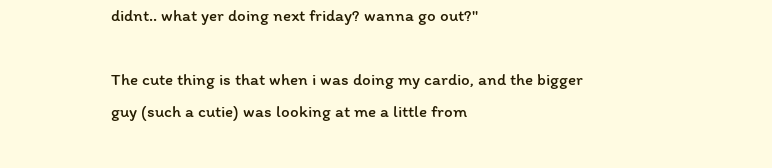didnt.. what yer doing next friday? wanna go out?"

The cute thing is that when i was doing my cardio, and the bigger guy (such a cutie) was looking at me a little from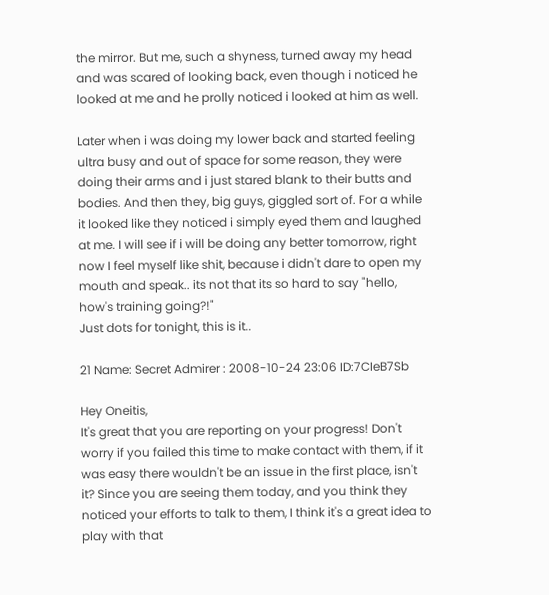the mirror. But me, such a shyness, turned away my head and was scared of looking back, even though i noticed he looked at me and he prolly noticed i looked at him as well.

Later when i was doing my lower back and started feeling ultra busy and out of space for some reason, they were doing their arms and i just stared blank to their butts and bodies. And then they, big guys, giggled sort of. For a while it looked like they noticed i simply eyed them and laughed at me. I will see if i will be doing any better tomorrow, right now I feel myself like shit, because i didn't dare to open my mouth and speak.. its not that its so hard to say "hello, how's training going?!"
Just dots for tonight, this is it..

21 Name: Secret Admirer : 2008-10-24 23:06 ID:7CIeB7Sb

Hey Oneitis,
It's great that you are reporting on your progress! Don't worry if you failed this time to make contact with them, if it was easy there wouldn't be an issue in the first place, isn't it? Since you are seeing them today, and you think they noticed your efforts to talk to them, I think it's a great idea to play with that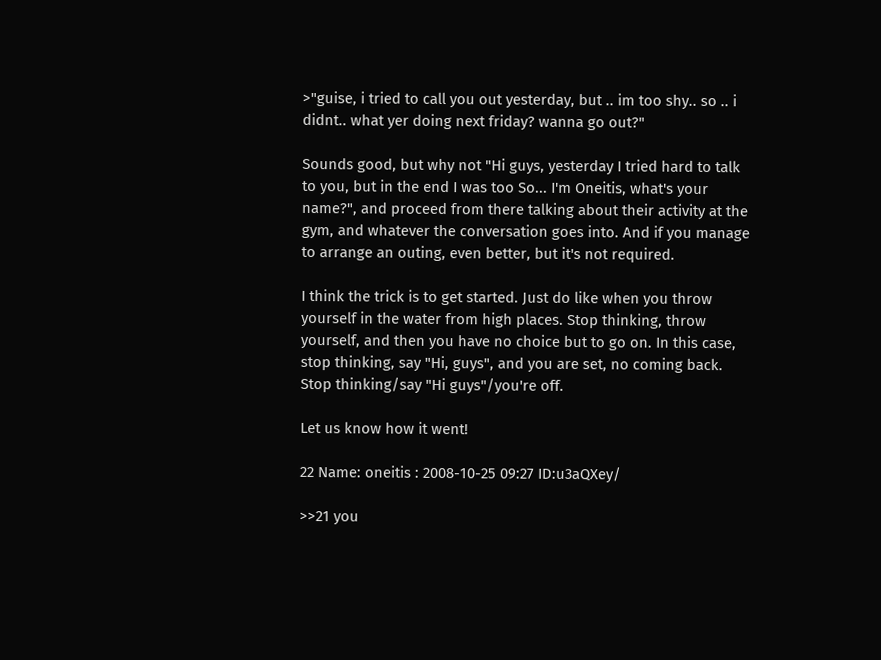>"guise, i tried to call you out yesterday, but .. im too shy.. so .. i didnt.. what yer doing next friday? wanna go out?"

Sounds good, but why not "Hi guys, yesterday I tried hard to talk to you, but in the end I was too So... I'm Oneitis, what's your name?", and proceed from there talking about their activity at the gym, and whatever the conversation goes into. And if you manage to arrange an outing, even better, but it's not required.

I think the trick is to get started. Just do like when you throw yourself in the water from high places. Stop thinking, throw yourself, and then you have no choice but to go on. In this case, stop thinking, say "Hi, guys", and you are set, no coming back. Stop thinking/say "Hi guys"/you're off.

Let us know how it went!

22 Name: oneitis : 2008-10-25 09:27 ID:u3aQXey/

>>21 you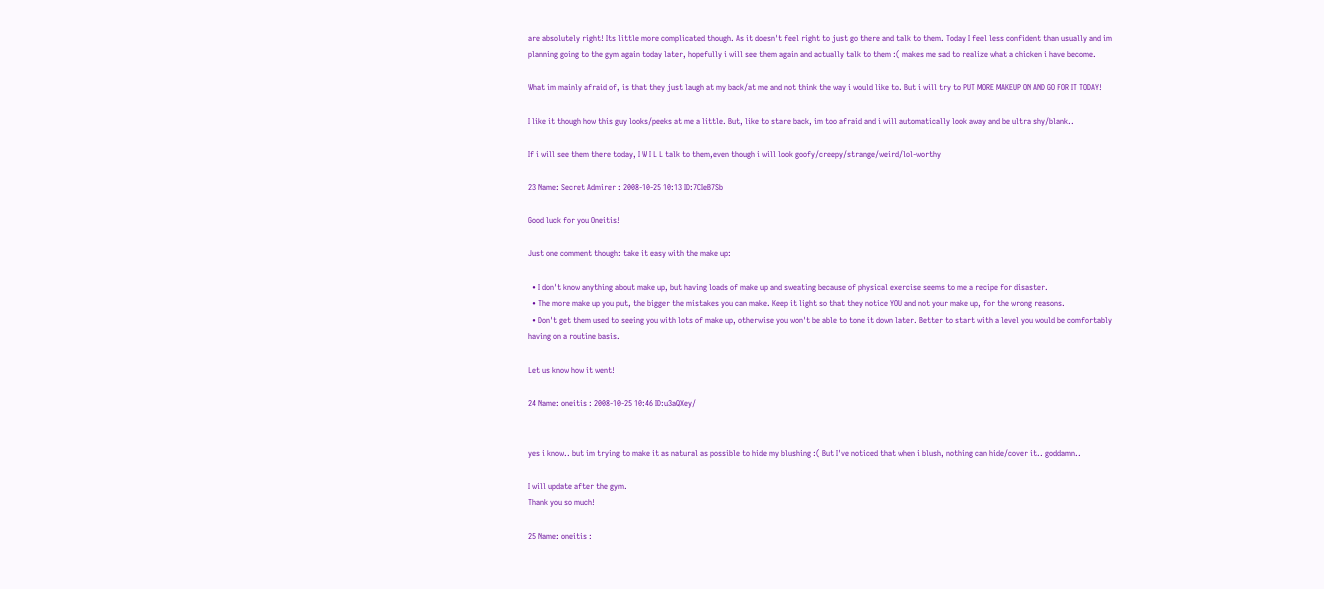are absolutely right! Its little more complicated though. As it doesn't feel right to just go there and talk to them. Today I feel less confident than usually and im planning going to the gym again today later, hopefully i will see them again and actually talk to them :( makes me sad to realize what a chicken i have become.

What im mainly afraid of, is that they just laugh at my back/at me and not think the way i would like to. But i will try to PUT MORE MAKEUP ON AND GO FOR IT TODAY!

I like it though how this guy looks/peeks at me a little. But, like to stare back, im too afraid and i will automatically look away and be ultra shy/blank..

If i will see them there today, I W I L L talk to them,even though i will look goofy/creepy/strange/weird/lol-worthy

23 Name: Secret Admirer : 2008-10-25 10:13 ID:7CIeB7Sb

Good luck for you Oneitis!

Just one comment though: take it easy with the make up:

  • I don't know anything about make up, but having loads of make up and sweating because of physical exercise seems to me a recipe for disaster.
  • The more make up you put, the bigger the mistakes you can make. Keep it light so that they notice YOU and not your make up, for the wrong reasons.
  • Don't get them used to seeing you with lots of make up, otherwise you won't be able to tone it down later. Better to start with a level you would be comfortably having on a routine basis.

Let us know how it went!

24 Name: oneitis : 2008-10-25 10:46 ID:u3aQXey/


yes i know.. but im trying to make it as natural as possible to hide my blushing :( But I've noticed that when i blush, nothing can hide/cover it.. goddamn..

I will update after the gym.
Thank you so much!

25 Name: oneitis :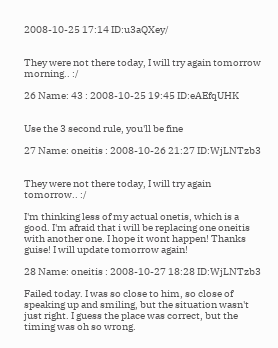2008-10-25 17:14 ID:u3aQXey/


They were not there today, I will try again tomorrow morning.. :/

26 Name: 43 : 2008-10-25 19:45 ID:eAEfqUHK


Use the 3 second rule, you'll be fine

27 Name: oneitis : 2008-10-26 21:27 ID:WjLNTzb3


They were not there today, I will try again tomorrow.. :/

I'm thinking less of my actual onetis, which is a good. I'm afraid that i will be replacing one oneitis with another one. I hope it wont happen! Thanks guise! I will update tomorrow again!

28 Name: oneitis : 2008-10-27 18:28 ID:WjLNTzb3

Failed today. I was so close to him, so close of speaking up and smiling, but the situation wasn't just right. I guess the place was correct, but the timing was oh so wrong.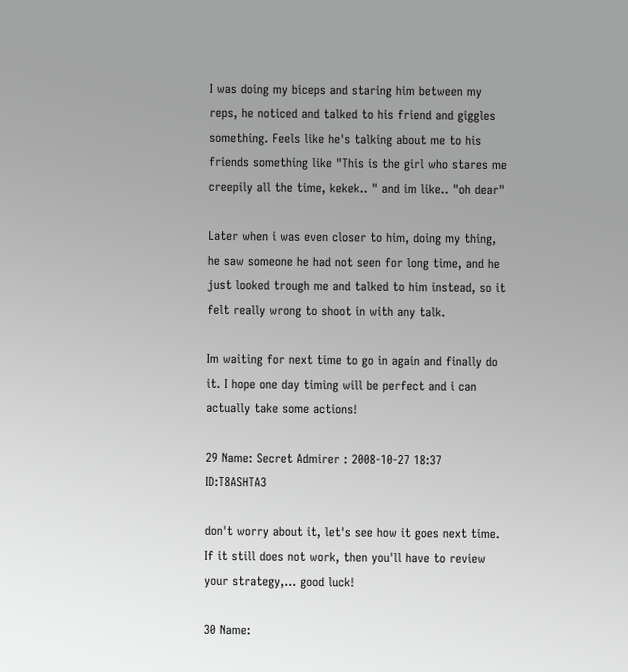I was doing my biceps and staring him between my reps, he noticed and talked to his friend and giggles something. Feels like he's talking about me to his friends something like "This is the girl who stares me creepily all the time, kekek.. " and im like.. "oh dear"

Later when i was even closer to him, doing my thing, he saw someone he had not seen for long time, and he just looked trough me and talked to him instead, so it felt really wrong to shoot in with any talk.

Im waiting for next time to go in again and finally do it. I hope one day timing will be perfect and i can actually take some actions!

29 Name: Secret Admirer : 2008-10-27 18:37 ID:T8ASHTA3

don't worry about it, let's see how it goes next time. If it still does not work, then you'll have to review your strategy,... good luck!

30 Name: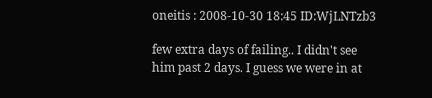oneitis : 2008-10-30 18:45 ID:WjLNTzb3

few extra days of failing.. I didn't see him past 2 days. I guess we were in at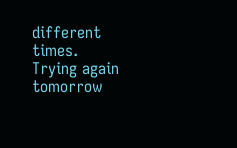different times.
Trying again tomorrow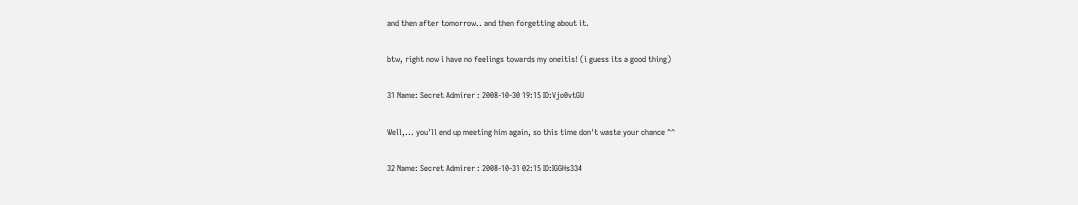and then after tomorrow.. and then forgetting about it.

btw, right now i have no feelings towards my oneitis! (i guess its a good thing)

31 Name: Secret Admirer : 2008-10-30 19:15 ID:Vjo0vtGU

Well,... you'll end up meeting him again, so this time don't waste your chance ^^

32 Name: Secret Admirer : 2008-10-31 02:15 ID:IGGHs334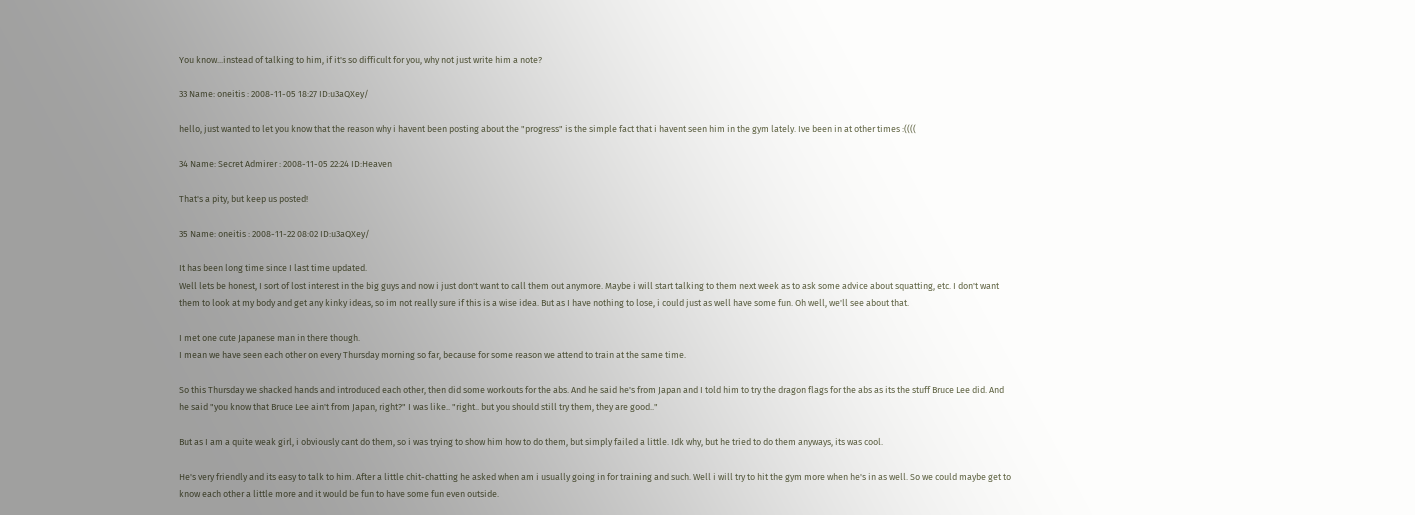You know...instead of talking to him, if it's so difficult for you, why not just write him a note?

33 Name: oneitis : 2008-11-05 18:27 ID:u3aQXey/

hello, just wanted to let you know that the reason why i havent been posting about the "progress" is the simple fact that i havent seen him in the gym lately. Ive been in at other times :((((

34 Name: Secret Admirer : 2008-11-05 22:24 ID:Heaven

That's a pity, but keep us posted!

35 Name: oneitis : 2008-11-22 08:02 ID:u3aQXey/

It has been long time since I last time updated.
Well lets be honest, I sort of lost interest in the big guys and now i just don't want to call them out anymore. Maybe i will start talking to them next week as to ask some advice about squatting, etc. I don't want them to look at my body and get any kinky ideas, so im not really sure if this is a wise idea. But as I have nothing to lose, i could just as well have some fun. Oh well, we'll see about that.

I met one cute Japanese man in there though.
I mean we have seen each other on every Thursday morning so far, because for some reason we attend to train at the same time.

So this Thursday we shacked hands and introduced each other, then did some workouts for the abs. And he said he's from Japan and I told him to try the dragon flags for the abs as its the stuff Bruce Lee did. And he said "you know that Bruce Lee ain't from Japan, right?" I was like.. "right.. but you should still try them, they are good.."

But as I am a quite weak girl, i obviously cant do them, so i was trying to show him how to do them, but simply failed a little. Idk why, but he tried to do them anyways, its was cool.

He's very friendly and its easy to talk to him. After a little chit-chatting he asked when am i usually going in for training and such. Well i will try to hit the gym more when he's in as well. So we could maybe get to know each other a little more and it would be fun to have some fun even outside.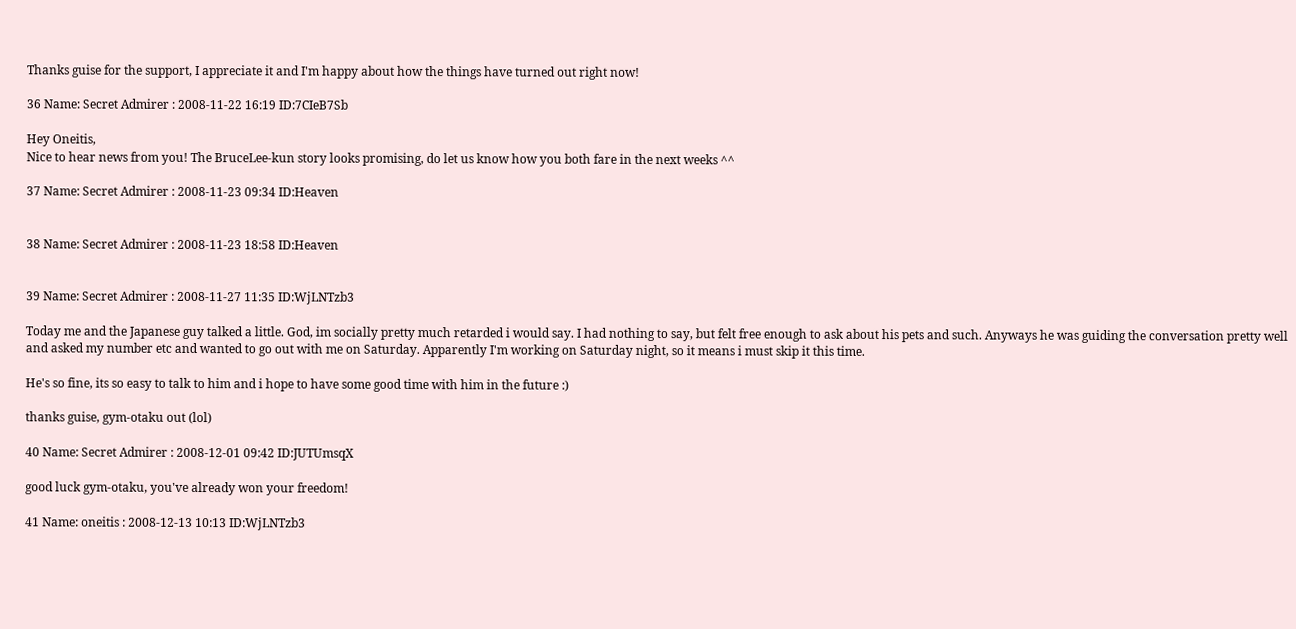Thanks guise for the support, I appreciate it and I'm happy about how the things have turned out right now!

36 Name: Secret Admirer : 2008-11-22 16:19 ID:7CIeB7Sb

Hey Oneitis,
Nice to hear news from you! The BruceLee-kun story looks promising, do let us know how you both fare in the next weeks ^^

37 Name: Secret Admirer : 2008-11-23 09:34 ID:Heaven


38 Name: Secret Admirer : 2008-11-23 18:58 ID:Heaven


39 Name: Secret Admirer : 2008-11-27 11:35 ID:WjLNTzb3

Today me and the Japanese guy talked a little. God, im socially pretty much retarded i would say. I had nothing to say, but felt free enough to ask about his pets and such. Anyways he was guiding the conversation pretty well and asked my number etc and wanted to go out with me on Saturday. Apparently I'm working on Saturday night, so it means i must skip it this time.

He's so fine, its so easy to talk to him and i hope to have some good time with him in the future :)

thanks guise, gym-otaku out (lol)

40 Name: Secret Admirer : 2008-12-01 09:42 ID:JUTUmsqX

good luck gym-otaku, you've already won your freedom!

41 Name: oneitis : 2008-12-13 10:13 ID:WjLNTzb3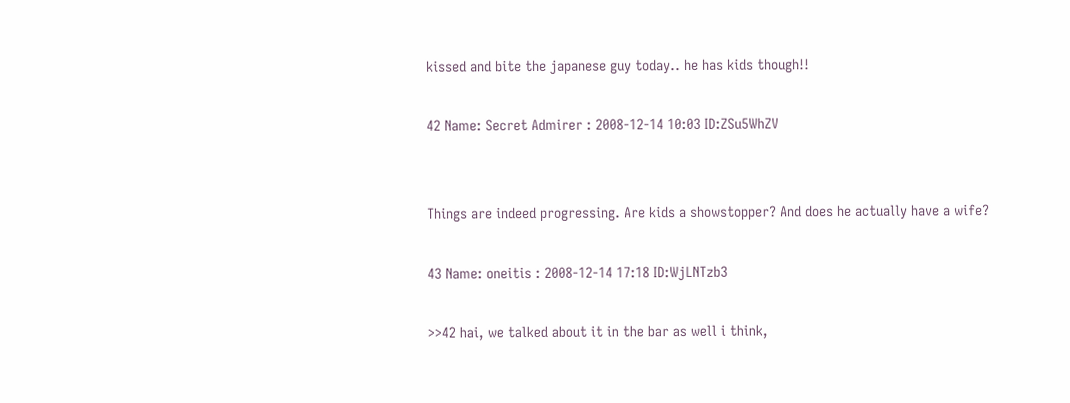kissed and bite the japanese guy today.. he has kids though!!

42 Name: Secret Admirer : 2008-12-14 10:03 ID:ZSu5WhZV


Things are indeed progressing. Are kids a showstopper? And does he actually have a wife?

43 Name: oneitis : 2008-12-14 17:18 ID:WjLNTzb3

>>42 hai, we talked about it in the bar as well i think,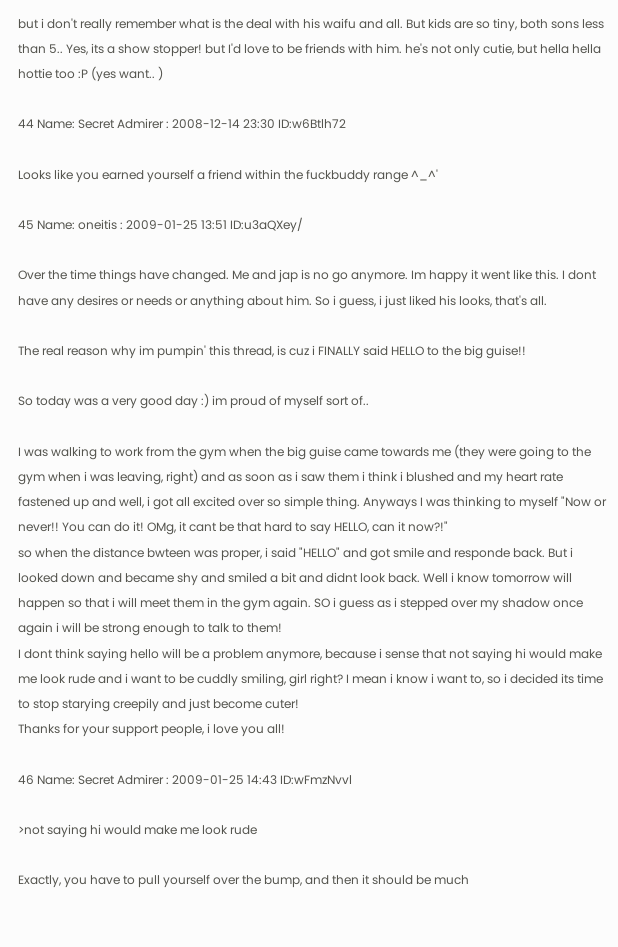but i don't really remember what is the deal with his waifu and all. But kids are so tiny, both sons less than 5.. Yes, its a show stopper! but I'd love to be friends with him. he's not only cutie, but hella hella hottie too :P (yes want.. )

44 Name: Secret Admirer : 2008-12-14 23:30 ID:w6Btlh72

Looks like you earned yourself a friend within the fuckbuddy range ^_^'

45 Name: oneitis : 2009-01-25 13:51 ID:u3aQXey/

Over the time things have changed. Me and jap is no go anymore. Im happy it went like this. I dont have any desires or needs or anything about him. So i guess, i just liked his looks, that's all.

The real reason why im pumpin' this thread, is cuz i FINALLY said HELLO to the big guise!!

So today was a very good day :) im proud of myself sort of..

I was walking to work from the gym when the big guise came towards me (they were going to the gym when i was leaving, right) and as soon as i saw them i think i blushed and my heart rate fastened up and well, i got all excited over so simple thing. Anyways I was thinking to myself "Now or never!! You can do it! OMg, it cant be that hard to say HELLO, can it now?!"
so when the distance bwteen was proper, i said "HELLO" and got smile and responde back. But i looked down and became shy and smiled a bit and didnt look back. Well i know tomorrow will happen so that i will meet them in the gym again. SO i guess as i stepped over my shadow once again i will be strong enough to talk to them!
I dont think saying hello will be a problem anymore, because i sense that not saying hi would make me look rude and i want to be cuddly smiling, girl right? I mean i know i want to, so i decided its time to stop starying creepily and just become cuter!
Thanks for your support people, i love you all!

46 Name: Secret Admirer : 2009-01-25 14:43 ID:wFmzNvvl

>not saying hi would make me look rude

Exactly, you have to pull yourself over the bump, and then it should be much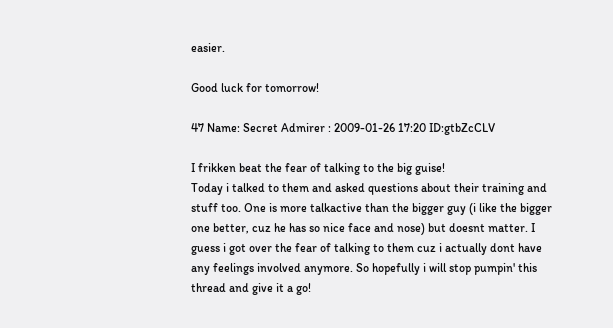easier.

Good luck for tomorrow!

47 Name: Secret Admirer : 2009-01-26 17:20 ID:gtbZcCLV

I frikken beat the fear of talking to the big guise!
Today i talked to them and asked questions about their training and stuff too. One is more talkactive than the bigger guy (i like the bigger one better, cuz he has so nice face and nose) but doesnt matter. I guess i got over the fear of talking to them cuz i actually dont have any feelings involved anymore. So hopefully i will stop pumpin' this thread and give it a go!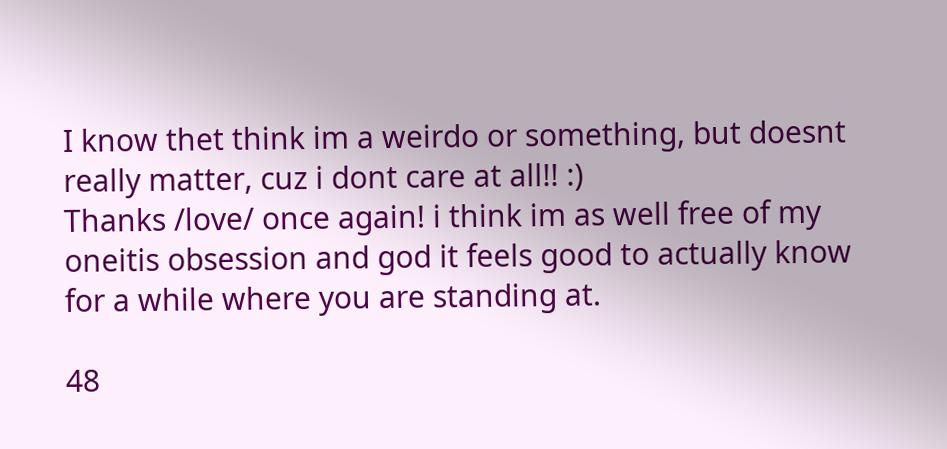I know thet think im a weirdo or something, but doesnt really matter, cuz i dont care at all!! :)
Thanks /love/ once again! i think im as well free of my oneitis obsession and god it feels good to actually know for a while where you are standing at.

48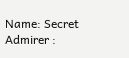Name: Secret Admirer :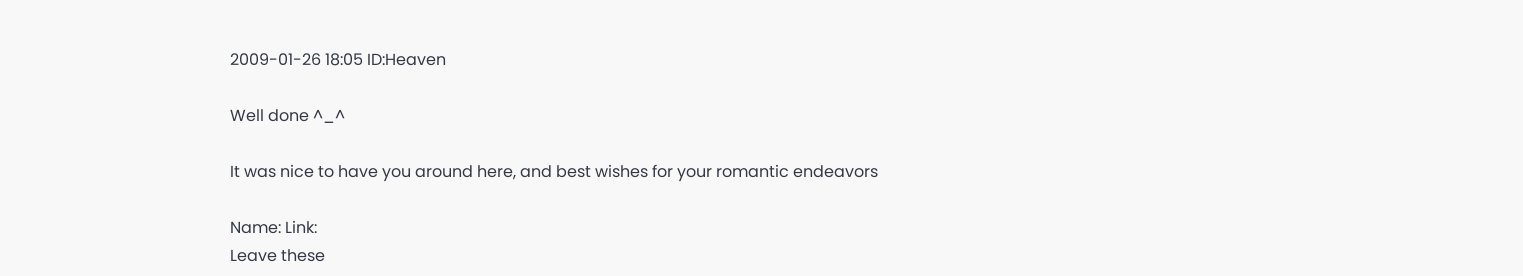2009-01-26 18:05 ID:Heaven

Well done ^_^

It was nice to have you around here, and best wishes for your romantic endeavors

Name: Link:
Leave these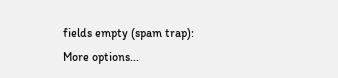fields empty (spam trap):
More options...